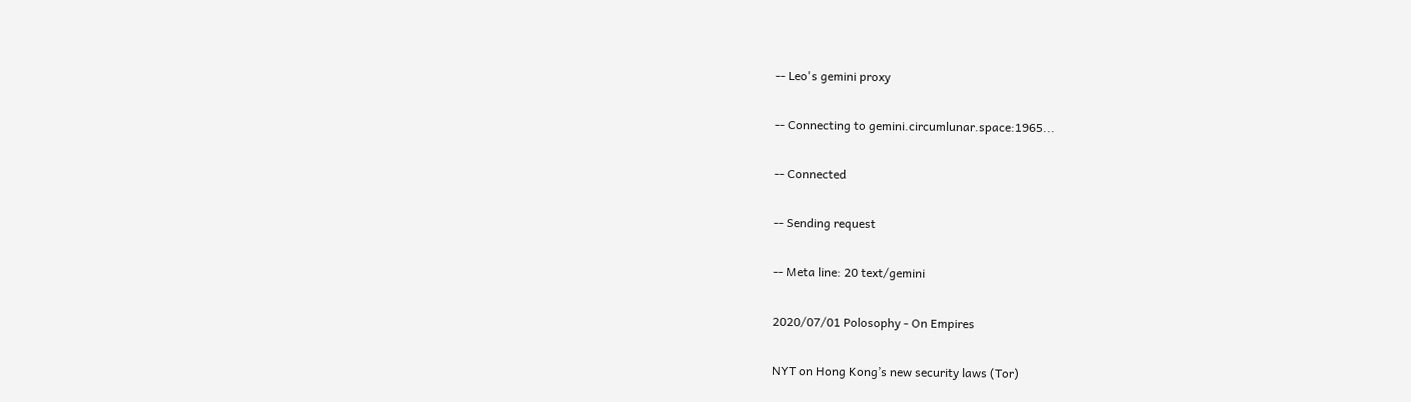-- Leo's gemini proxy

-- Connecting to gemini.circumlunar.space:1965...

-- Connected

-- Sending request

-- Meta line: 20 text/gemini

2020/07/01 Polosophy - On Empires

NYT on Hong Kong’s new security laws (Tor)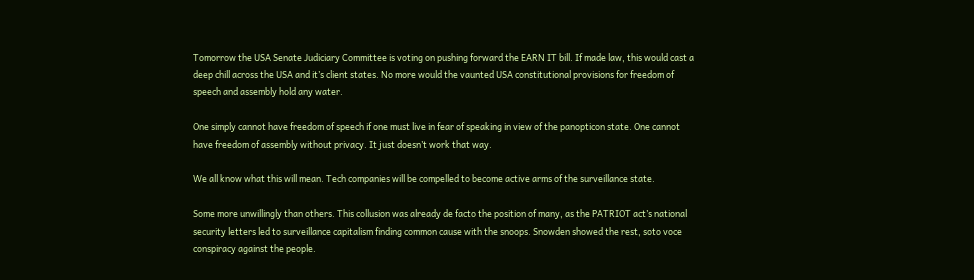Tomorrow the USA Senate Judiciary Committee is voting on pushing forward the EARN IT bill. If made law, this would cast a deep chill across the USA and it’s client states. No more would the vaunted USA constitutional provisions for freedom of speech and assembly hold any water.

One simply cannot have freedom of speech if one must live in fear of speaking in view of the panopticon state. One cannot have freedom of assembly without privacy. It just doesn’t work that way.

We all know what this will mean. Tech companies will be compelled to become active arms of the surveillance state.

Some more unwillingly than others. This collusion was already de facto the position of many, as the PATRIOT act’s national security letters led to surveillance capitalism finding common cause with the snoops. Snowden showed the rest, soto voce conspiracy against the people.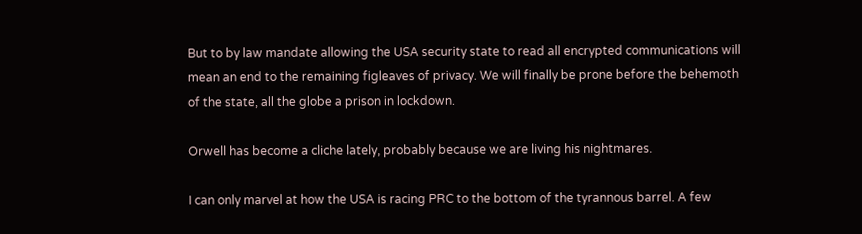But to by law mandate allowing the USA security state to read all encrypted communications will mean an end to the remaining figleaves of privacy. We will finally be prone before the behemoth of the state, all the globe a prison in lockdown.

Orwell has become a cliche lately, probably because we are living his nightmares.

I can only marvel at how the USA is racing PRC to the bottom of the tyrannous barrel. A few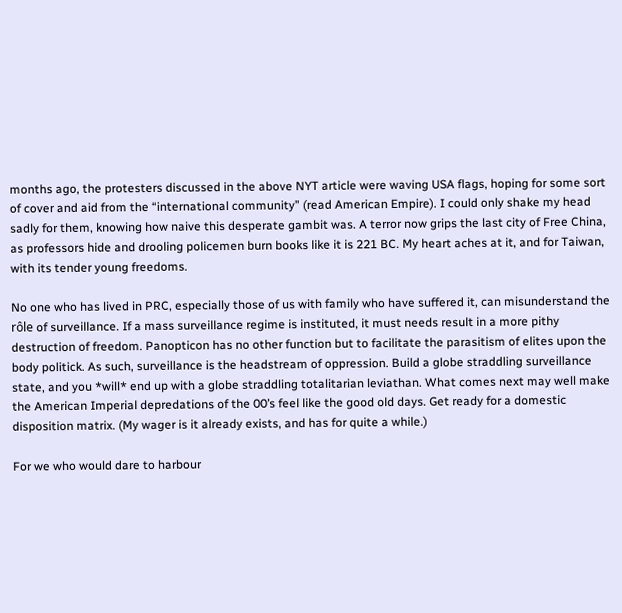months ago, the protesters discussed in the above NYT article were waving USA flags, hoping for some sort of cover and aid from the “international community” (read American Empire). I could only shake my head sadly for them, knowing how naive this desperate gambit was. A terror now grips the last city of Free China, as professors hide and drooling policemen burn books like it is 221 BC. My heart aches at it, and for Taiwan, with its tender young freedoms.

No one who has lived in PRC, especially those of us with family who have suffered it, can misunderstand the rôle of surveillance. If a mass surveillance regime is instituted, it must needs result in a more pithy destruction of freedom. Panopticon has no other function but to facilitate the parasitism of elites upon the body politick. As such, surveillance is the headstream of oppression. Build a globe straddling surveillance state, and you *will* end up with a globe straddling totalitarian leviathan. What comes next may well make the American Imperial depredations of the 00’s feel like the good old days. Get ready for a domestic disposition matrix. (My wager is it already exists, and has for quite a while.)

For we who would dare to harbour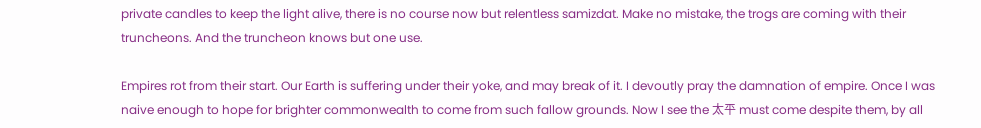private candles to keep the light alive, there is no course now but relentless samizdat. Make no mistake, the trogs are coming with their truncheons. And the truncheon knows but one use.

Empires rot from their start. Our Earth is suffering under their yoke, and may break of it. I devoutly pray the damnation of empire. Once I was naive enough to hope for brighter commonwealth to come from such fallow grounds. Now I see the 太平 must come despite them, by all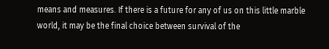means and measures. If there is a future for any of us on this little marble world, it may be the final choice between survival of the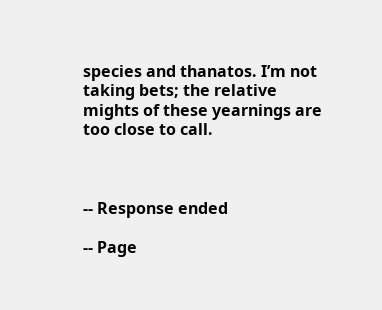species and thanatos. I’m not taking bets; the relative mights of these yearnings are too close to call.



-- Response ended

-- Page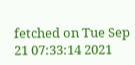fetched on Tue Sep 21 07:33:14 2021